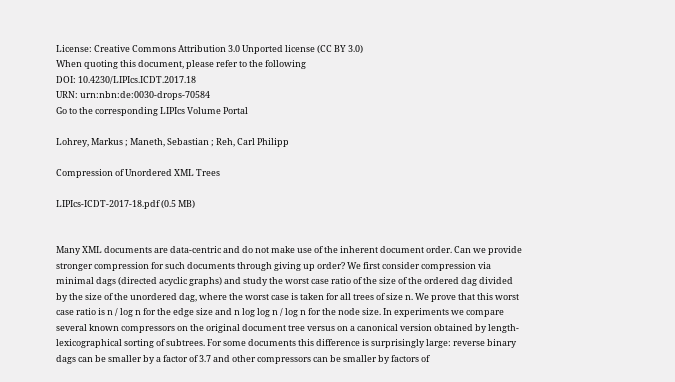License: Creative Commons Attribution 3.0 Unported license (CC BY 3.0)
When quoting this document, please refer to the following
DOI: 10.4230/LIPIcs.ICDT.2017.18
URN: urn:nbn:de:0030-drops-70584
Go to the corresponding LIPIcs Volume Portal

Lohrey, Markus ; Maneth, Sebastian ; Reh, Carl Philipp

Compression of Unordered XML Trees

LIPIcs-ICDT-2017-18.pdf (0.5 MB)


Many XML documents are data-centric and do not make use of the inherent document order. Can we provide stronger compression for such documents through giving up order? We first consider compression via minimal dags (directed acyclic graphs) and study the worst case ratio of the size of the ordered dag divided by the size of the unordered dag, where the worst case is taken for all trees of size n. We prove that this worst case ratio is n / log n for the edge size and n log log n / log n for the node size. In experiments we compare several known compressors on the original document tree versus on a canonical version obtained by length-lexicographical sorting of subtrees. For some documents this difference is surprisingly large: reverse binary dags can be smaller by a factor of 3.7 and other compressors can be smaller by factors of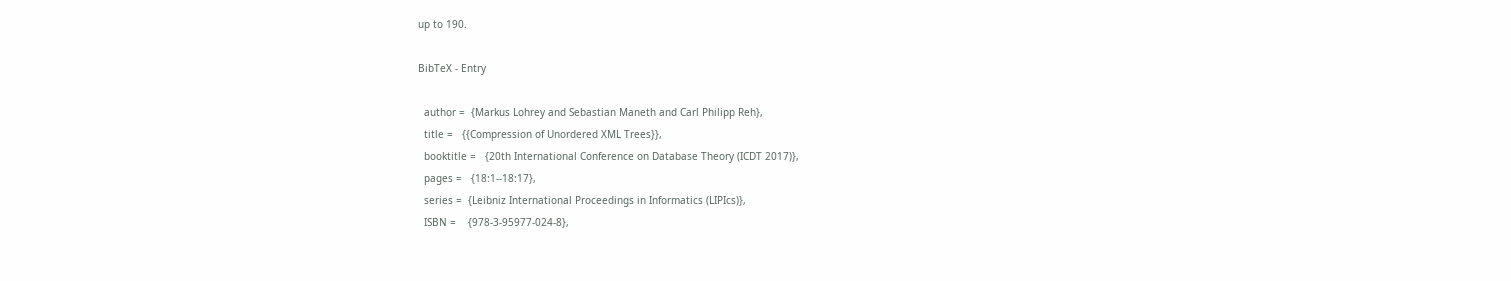up to 190.

BibTeX - Entry

  author =  {Markus Lohrey and Sebastian Maneth and Carl Philipp Reh},
  title =   {{Compression of Unordered XML Trees}},
  booktitle =   {20th International Conference on Database Theory (ICDT 2017)},
  pages =   {18:1--18:17},
  series =  {Leibniz International Proceedings in Informatics (LIPIcs)},
  ISBN =    {978-3-95977-024-8},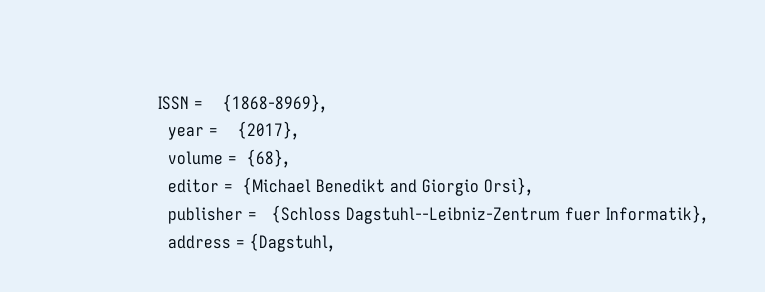ISSN =    {1868-8969},
  year =    {2017},
  volume =  {68},
  editor =  {Michael Benedikt and Giorgio Orsi},
  publisher =   {Schloss Dagstuhl--Leibniz-Zentrum fuer Informatik},
  address = {Dagstuhl,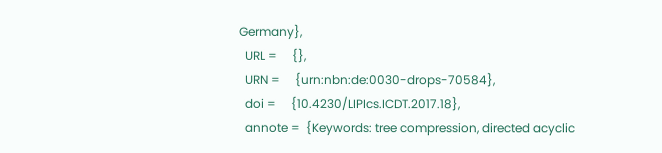Germany},
  URL =     {},
  URN =     {urn:nbn:de:0030-drops-70584},
  doi =     {10.4230/LIPIcs.ICDT.2017.18},
  annote =  {Keywords: tree compression, directed acyclic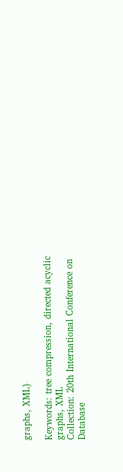graphs, XML}

Keywords: tree compression, directed acyclic graphs, XML
Collection: 20th International Conference on Database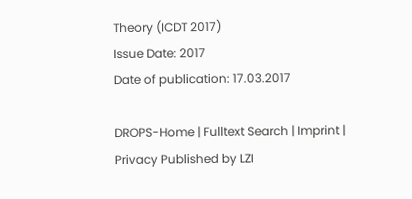Theory (ICDT 2017)
Issue Date: 2017
Date of publication: 17.03.2017

DROPS-Home | Fulltext Search | Imprint | Privacy Published by LZI